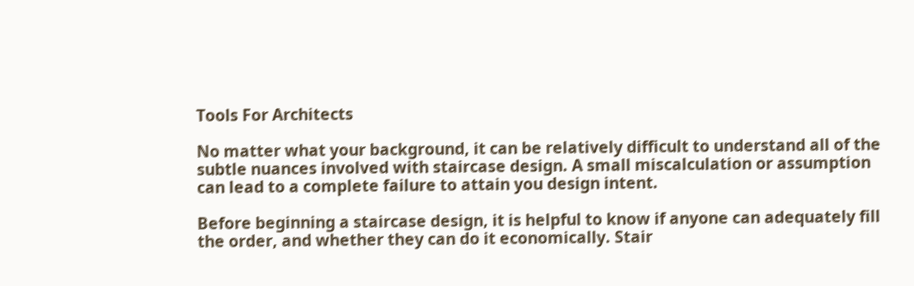Tools For Architects

No matter what your background, it can be relatively difficult to understand all of the subtle nuances involved with staircase design. A small miscalculation or assumption can lead to a complete failure to attain you design intent.

Before beginning a staircase design, it is helpful to know if anyone can adequately fill the order, and whether they can do it economically. Stair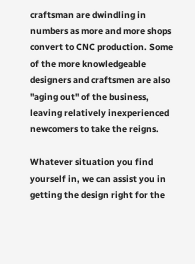craftsman are dwindling in numbers as more and more shops convert to CNC production. Some of the more knowledgeable designers and craftsmen are also "aging out" of the business, leaving relatively inexperienced newcomers to take the reigns.

Whatever situation you find yourself in, we can assist you in getting the design right for the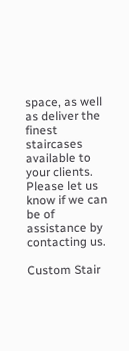space, as well as deliver the finest staircases available to your clients. Please let us know if we can be of assistance by contacting us.

Custom Stair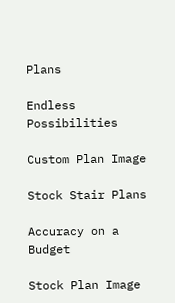Plans

Endless Possibilities

Custom Plan Image

Stock Stair Plans

Accuracy on a Budget

Stock Plan Image